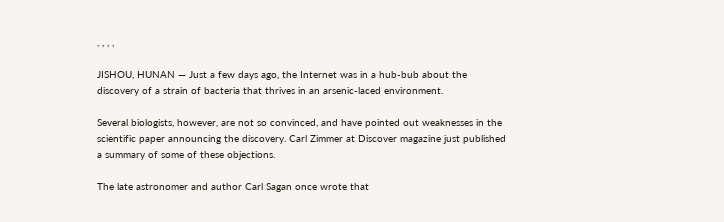, , , ,

JISHOU, HUNAN — Just a few days ago, the Internet was in a hub-bub about the discovery of a strain of bacteria that thrives in an arsenic-laced environment.

Several biologists, however, are not so convinced, and have pointed out weaknesses in the scientific paper announcing the discovery. Carl Zimmer at Discover magazine just published a summary of some of these objections.

The late astronomer and author Carl Sagan once wrote that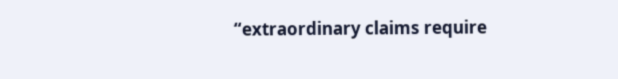“extraordinary claims require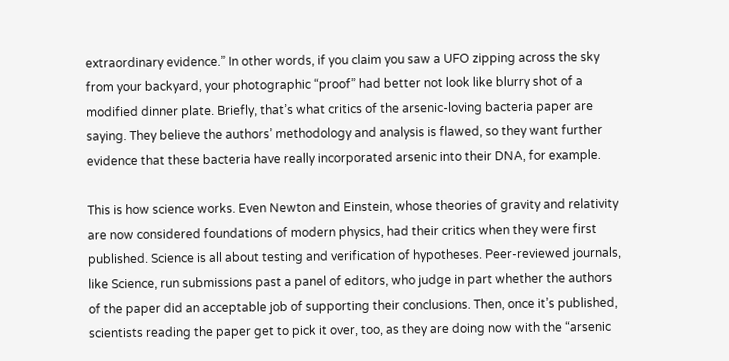extraordinary evidence.” In other words, if you claim you saw a UFO zipping across the sky from your backyard, your photographic “proof” had better not look like blurry shot of a modified dinner plate. Briefly, that’s what critics of the arsenic-loving bacteria paper are saying. They believe the authors’ methodology and analysis is flawed, so they want further evidence that these bacteria have really incorporated arsenic into their DNA, for example.

This is how science works. Even Newton and Einstein, whose theories of gravity and relativity are now considered foundations of modern physics, had their critics when they were first published. Science is all about testing and verification of hypotheses. Peer-reviewed journals, like Science, run submissions past a panel of editors, who judge in part whether the authors of the paper did an acceptable job of supporting their conclusions. Then, once it’s published, scientists reading the paper get to pick it over, too, as they are doing now with the “arsenic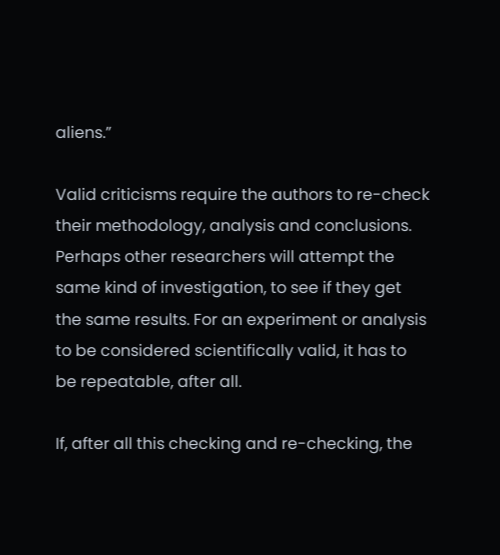aliens.”

Valid criticisms require the authors to re-check their methodology, analysis and conclusions. Perhaps other researchers will attempt the same kind of investigation, to see if they get the same results. For an experiment or analysis to be considered scientifically valid, it has to be repeatable, after all.

If, after all this checking and re-checking, the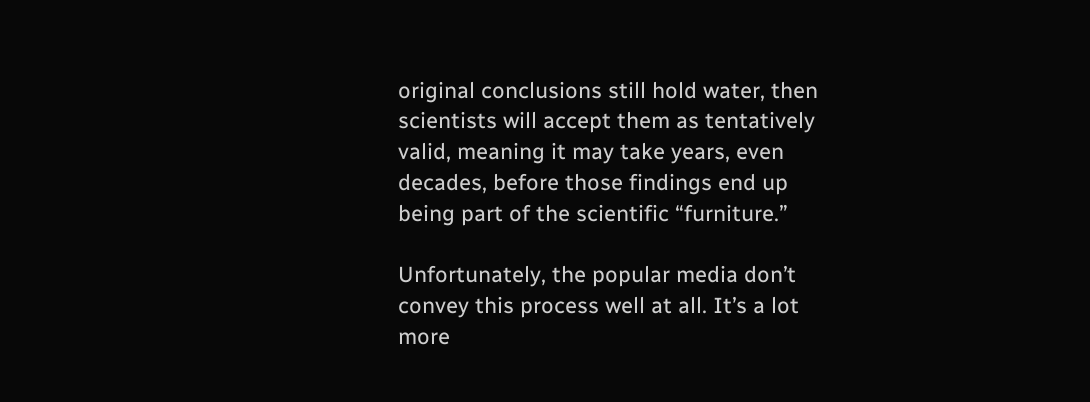original conclusions still hold water, then scientists will accept them as tentatively valid, meaning it may take years, even decades, before those findings end up being part of the scientific “furniture.”

Unfortunately, the popular media don’t convey this process well at all. It’s a lot more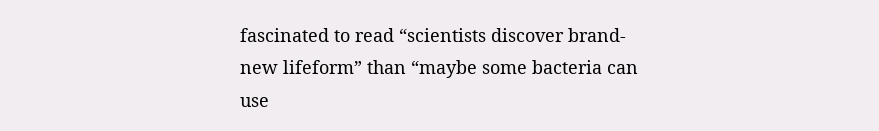fascinated to read “scientists discover brand-new lifeform” than “maybe some bacteria can use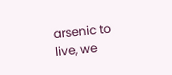arsenic to live, we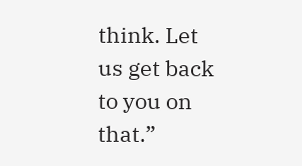think. Let us get back to you on that.”